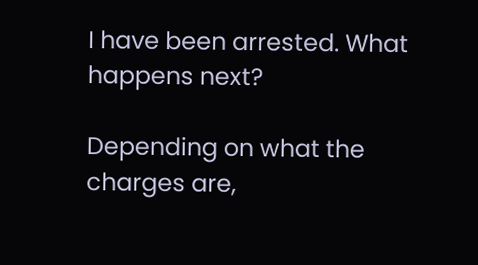I have been arrested. What happens next?

Depending on what the charges are,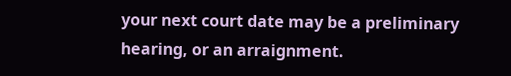your next court date may be a preliminary hearing, or an arraignment.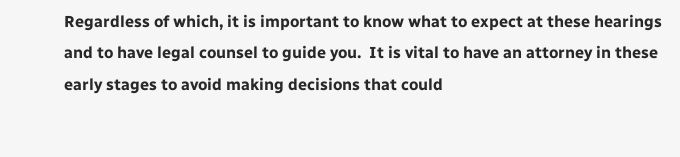Regardless of which, it is important to know what to expect at these hearings and to have legal counsel to guide you.  It is vital to have an attorney in these early stages to avoid making decisions that could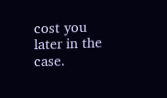cost you later in the case.